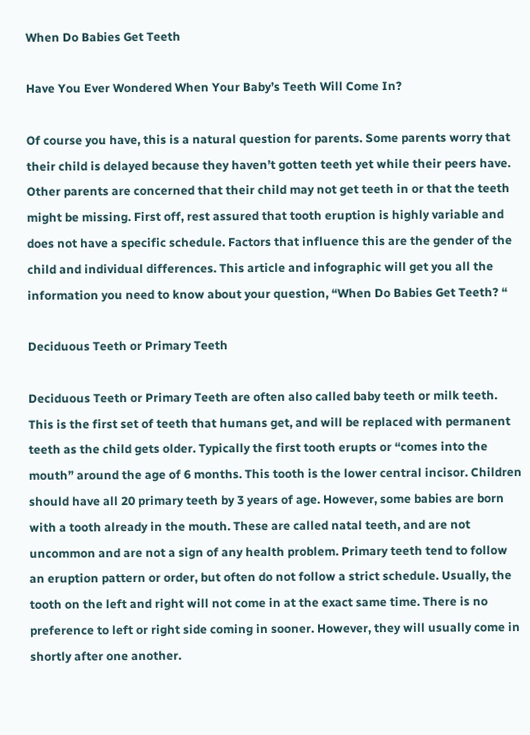When Do Babies Get Teeth

Have You Ever Wondered When Your Baby’s Teeth Will Come In?

Of course you have, this is a natural question for parents. Some parents worry that their child is delayed because they haven’t gotten teeth yet while their peers have. Other parents are concerned that their child may not get teeth in or that the teeth might be missing. First off, rest assured that tooth eruption is highly variable and does not have a specific schedule. Factors that influence this are the gender of the child and individual differences. This article and infographic will get you all the information you need to know about your question, “When Do Babies Get Teeth? “

Deciduous Teeth or Primary Teeth

Deciduous Teeth or Primary Teeth are often also called baby teeth or milk teeth. This is the first set of teeth that humans get, and will be replaced with permanent teeth as the child gets older. Typically the first tooth erupts or “comes into the mouth” around the age of 6 months. This tooth is the lower central incisor. Children should have all 20 primary teeth by 3 years of age. However, some babies are born with a tooth already in the mouth. These are called natal teeth, and are not uncommon and are not a sign of any health problem. Primary teeth tend to follow an eruption pattern or order, but often do not follow a strict schedule. Usually, the tooth on the left and right will not come in at the exact same time. There is no preference to left or right side coming in sooner. However, they will usually come in shortly after one another.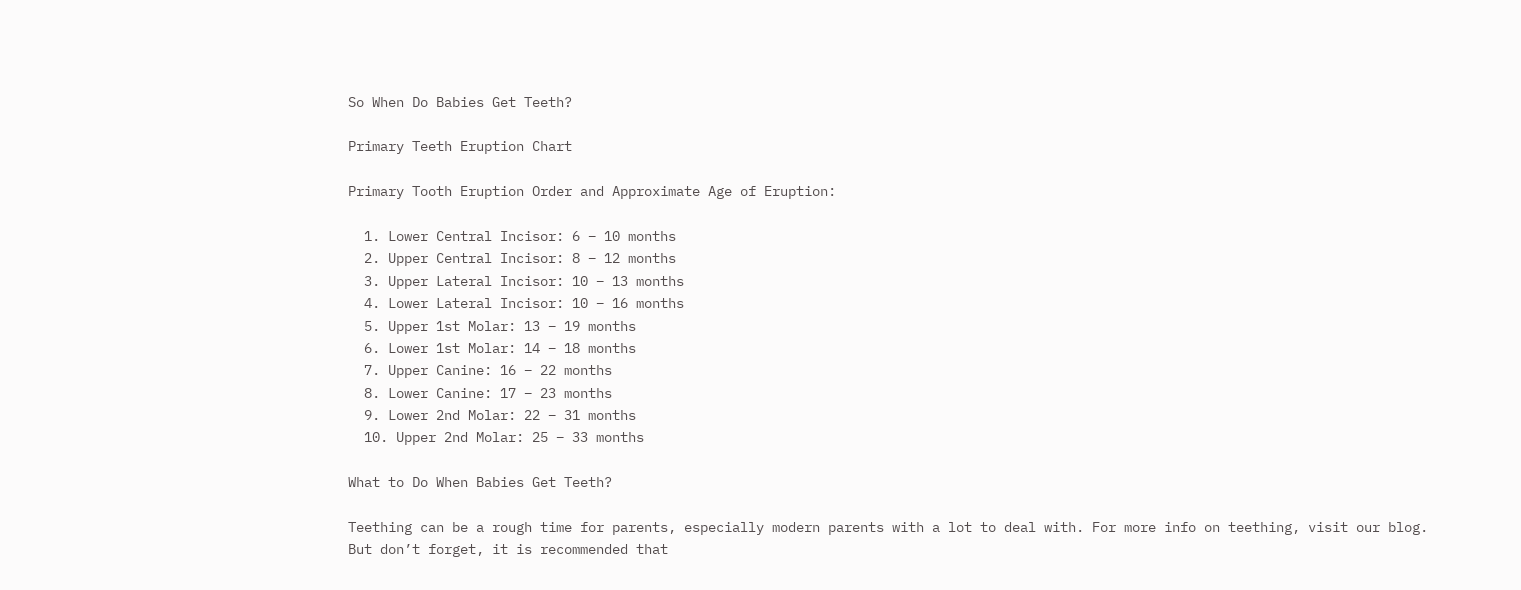So When Do Babies Get Teeth?

Primary Teeth Eruption Chart

Primary Tooth Eruption Order and Approximate Age of Eruption:

  1. Lower Central Incisor: 6 – 10 months
  2. Upper Central Incisor: 8 – 12 months
  3. Upper Lateral Incisor: 10 – 13 months
  4. Lower Lateral Incisor: 10 – 16 months
  5. Upper 1st Molar: 13 – 19 months
  6. Lower 1st Molar: 14 – 18 months
  7. Upper Canine: 16 – 22 months
  8. Lower Canine: 17 – 23 months
  9. Lower 2nd Molar: 22 – 31 months
  10. Upper 2nd Molar: 25 – 33 months

What to Do When Babies Get Teeth?

Teething can be a rough time for parents, especially modern parents with a lot to deal with. For more info on teething, visit our blog. But don’t forget, it is recommended that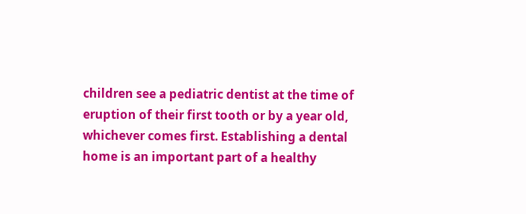children see a pediatric dentist at the time of eruption of their first tooth or by a year old, whichever comes first. Establishing a dental home is an important part of a healthy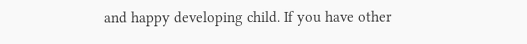and happy developing child. If you have other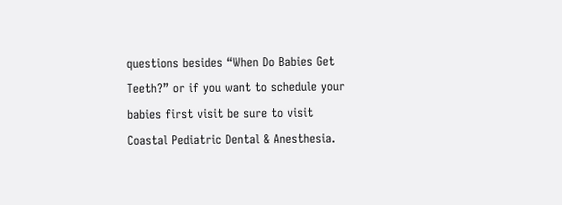questions besides “When Do Babies Get Teeth?” or if you want to schedule your babies first visit be sure to visit Coastal Pediatric Dental & Anesthesia.